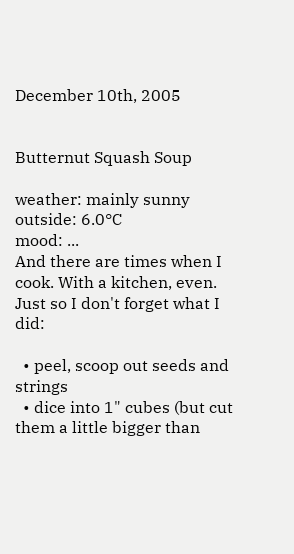December 10th, 2005


Butternut Squash Soup

weather: mainly sunny
outside: 6.0°C
mood: ...
And there are times when I cook. With a kitchen, even. Just so I don't forget what I did:

  • peel, scoop out seeds and strings
  • dice into 1" cubes (but cut them a little bigger than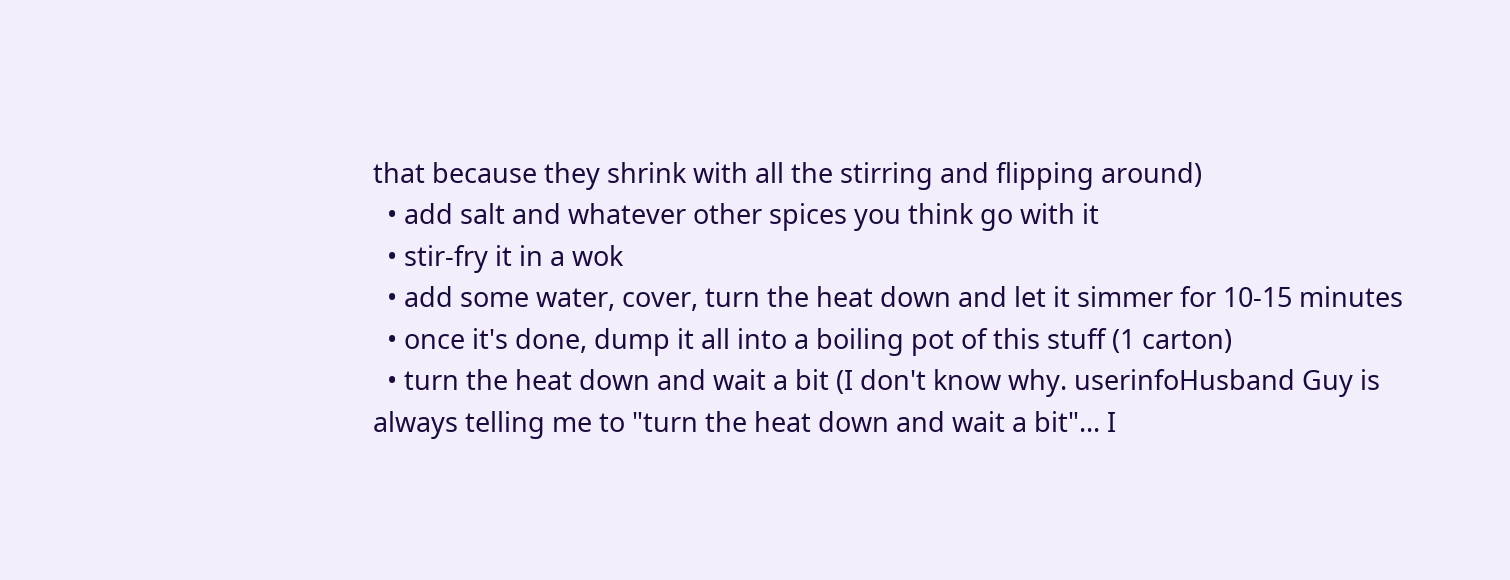that because they shrink with all the stirring and flipping around)
  • add salt and whatever other spices you think go with it
  • stir-fry it in a wok
  • add some water, cover, turn the heat down and let it simmer for 10-15 minutes
  • once it's done, dump it all into a boiling pot of this stuff (1 carton)
  • turn the heat down and wait a bit (I don't know why. userinfoHusband Guy is always telling me to "turn the heat down and wait a bit"... I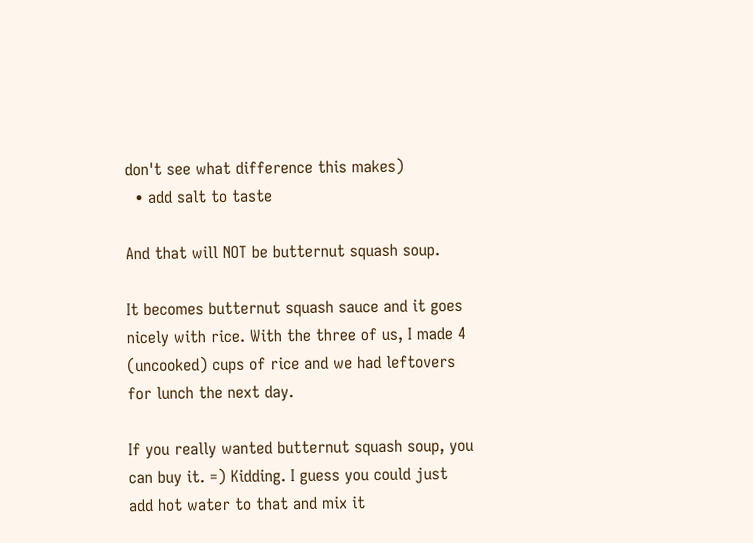don't see what difference this makes)
  • add salt to taste

And that will NOT be butternut squash soup.

It becomes butternut squash sauce and it goes nicely with rice. With the three of us, I made 4 (uncooked) cups of rice and we had leftovers for lunch the next day.

If you really wanted butternut squash soup, you can buy it. =) Kidding. I guess you could just add hot water to that and mix it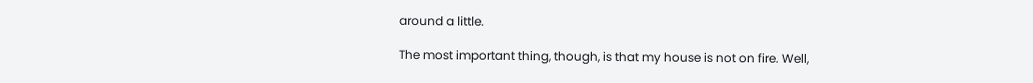around a little.

The most important thing, though, is that my house is not on fire. Well,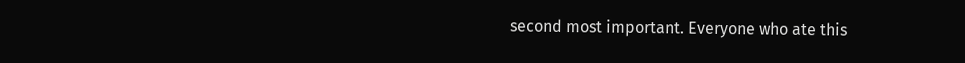second most important. Everyone who ate this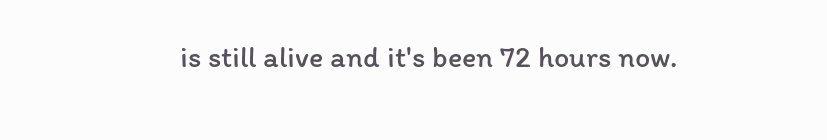is still alive and it's been 72 hours now.